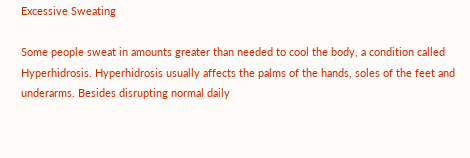Excessive Sweating

Some people sweat in amounts greater than needed to cool the body, a condition called Hyperhidrosis. Hyperhidrosis usually affects the palms of the hands, soles of the feet and underarms. Besides disrupting normal daily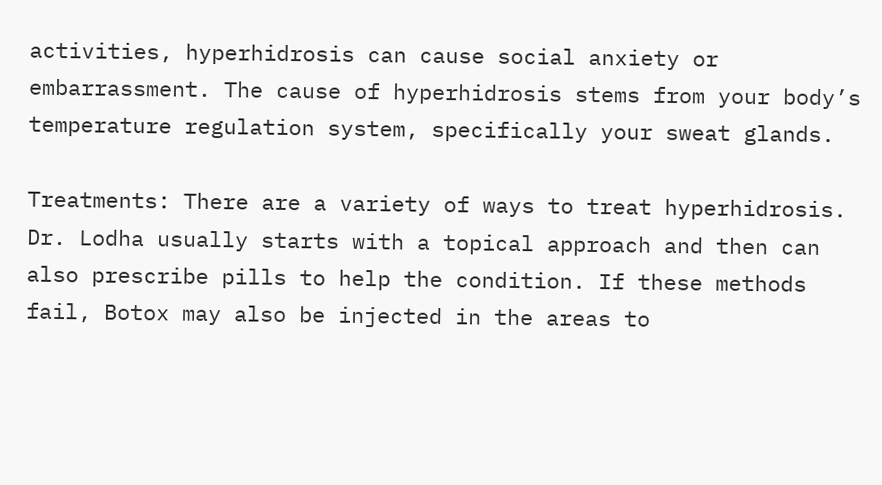activities, hyperhidrosis can cause social anxiety or embarrassment. The cause of hyperhidrosis stems from your body’s temperature regulation system, specifically your sweat glands.

Treatments: There are a variety of ways to treat hyperhidrosis. Dr. Lodha usually starts with a topical approach and then can also prescribe pills to help the condition. If these methods fail, Botox may also be injected in the areas to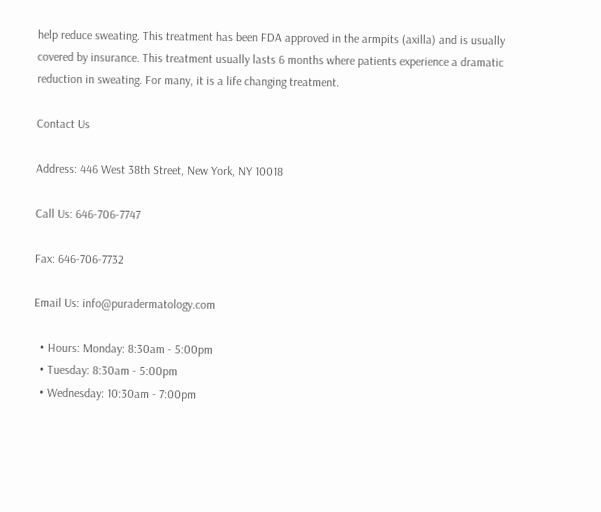help reduce sweating. This treatment has been FDA approved in the armpits (axilla) and is usually covered by insurance. This treatment usually lasts 6 months where patients experience a dramatic reduction in sweating. For many, it is a life changing treatment.

Contact Us

Address: 446 West 38th Street, New York, NY 10018

Call Us: 646-706-7747

Fax: 646-706-7732

Email Us: info@puradermatology.com

  • Hours: Monday: 8:30am - 5:00pm
  • Tuesday: 8:30am - 5:00pm
  • Wednesday: 10:30am - 7:00pm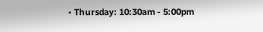• Thursday: 10:30am - 5:00pm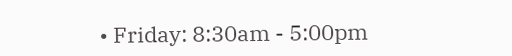• Friday: 8:30am - 5:00pm